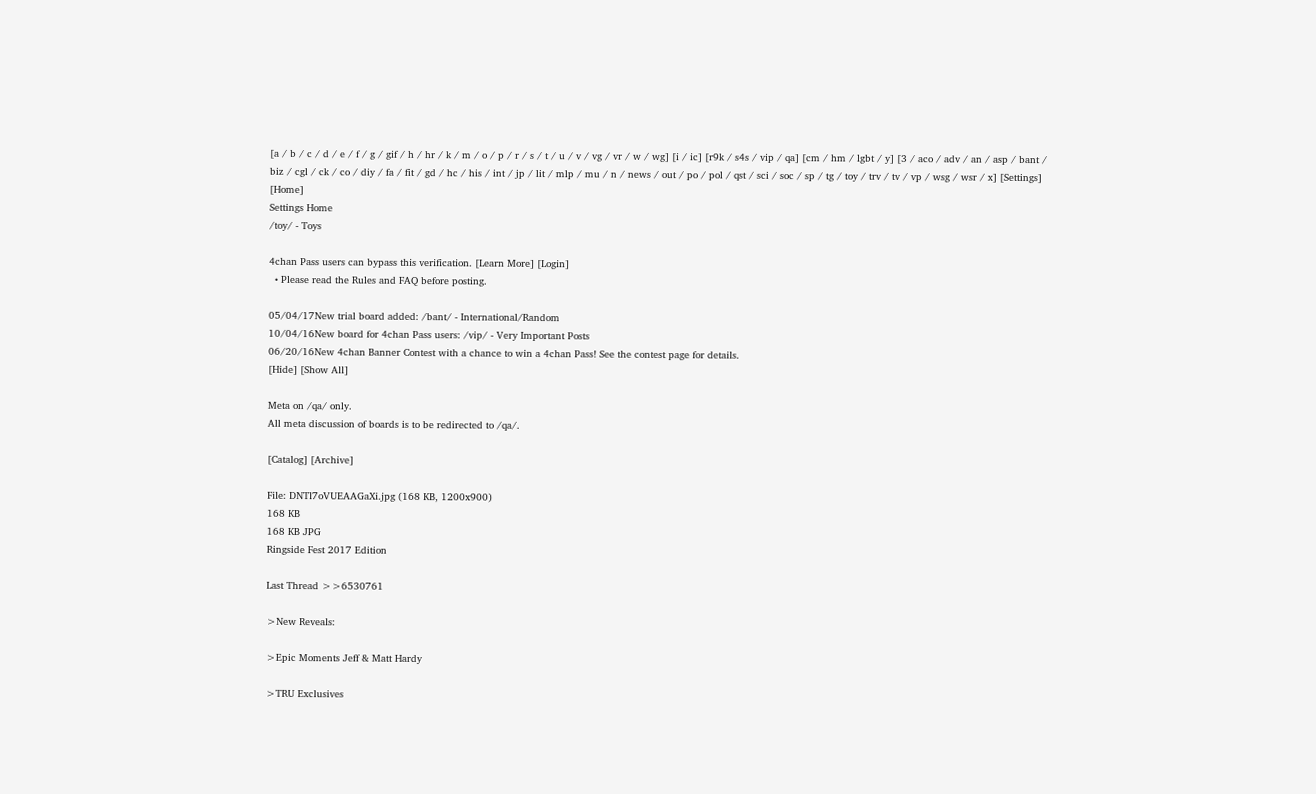[a / b / c / d / e / f / g / gif / h / hr / k / m / o / p / r / s / t / u / v / vg / vr / w / wg] [i / ic] [r9k / s4s / vip / qa] [cm / hm / lgbt / y] [3 / aco / adv / an / asp / bant / biz / cgl / ck / co / diy / fa / fit / gd / hc / his / int / jp / lit / mlp / mu / n / news / out / po / pol / qst / sci / soc / sp / tg / toy / trv / tv / vp / wsg / wsr / x] [Settings] [Home]
Settings Home
/toy/ - Toys

4chan Pass users can bypass this verification. [Learn More] [Login]
  • Please read the Rules and FAQ before posting.

05/04/17New trial board added: /bant/ - International/Random
10/04/16New board for 4chan Pass users: /vip/ - Very Important Posts
06/20/16New 4chan Banner Contest with a chance to win a 4chan Pass! See the contest page for details.
[Hide] [Show All]

Meta on /qa/ only.
All meta discussion of boards is to be redirected to /qa/.

[Catalog] [Archive]

File: DNTl7oVUEAAGaXi.jpg (168 KB, 1200x900)
168 KB
168 KB JPG
Ringside Fest 2017 Edition

Last Thread >>6530761

>New Reveals:

>Epic Moments Jeff & Matt Hardy

>TRU Exclusives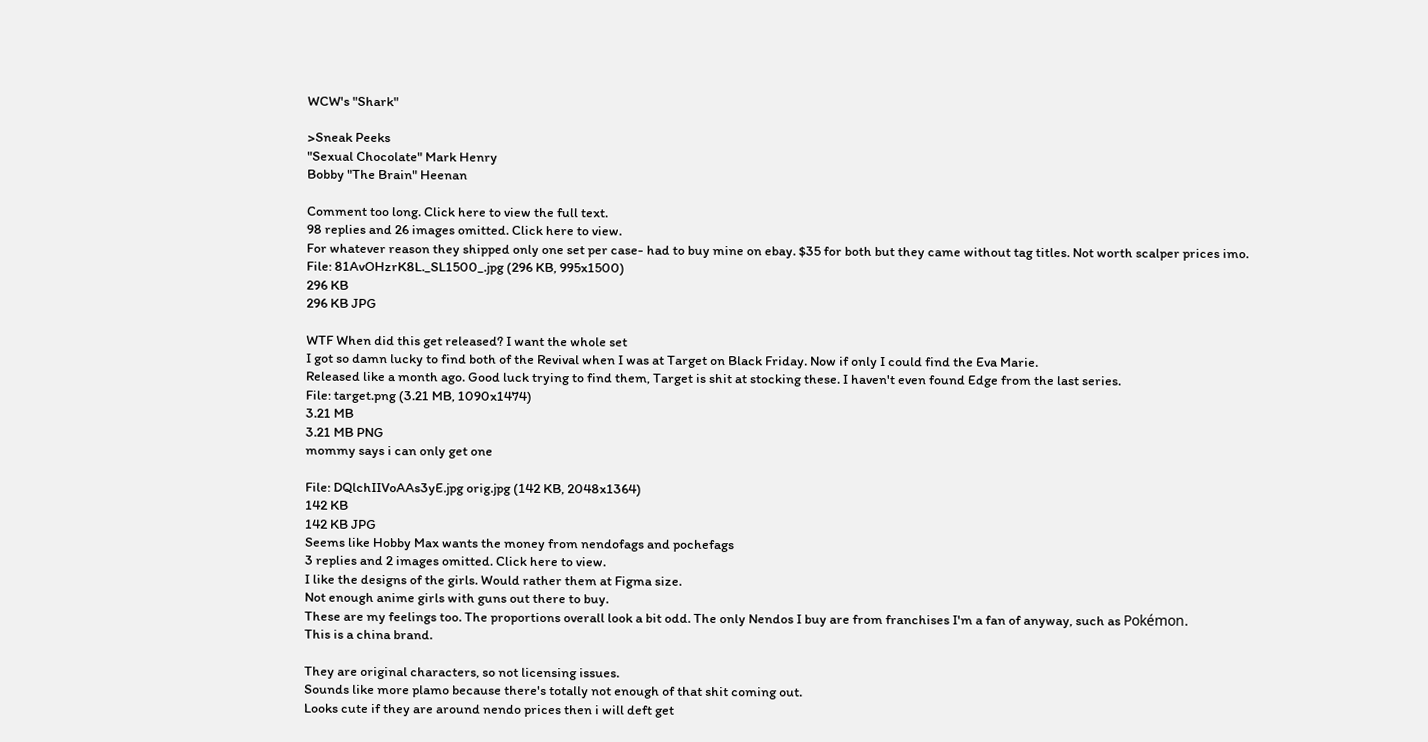WCW's "Shark"

>Sneak Peeks
"Sexual Chocolate" Mark Henry
Bobby "The Brain" Heenan

Comment too long. Click here to view the full text.
98 replies and 26 images omitted. Click here to view.
For whatever reason they shipped only one set per case- had to buy mine on ebay. $35 for both but they came without tag titles. Not worth scalper prices imo.
File: 81AvOHzrK8L._SL1500_.jpg (296 KB, 995x1500)
296 KB
296 KB JPG

WTF When did this get released? I want the whole set
I got so damn lucky to find both of the Revival when I was at Target on Black Friday. Now if only I could find the Eva Marie.
Released like a month ago. Good luck trying to find them, Target is shit at stocking these. I haven't even found Edge from the last series.
File: target.png (3.21 MB, 1090x1474)
3.21 MB
3.21 MB PNG
mommy says i can only get one

File: DQlchIIVoAAs3yE.jpg orig.jpg (142 KB, 2048x1364)
142 KB
142 KB JPG
Seems like Hobby Max wants the money from nendofags and pochefags
3 replies and 2 images omitted. Click here to view.
I like the designs of the girls. Would rather them at Figma size.
Not enough anime girls with guns out there to buy.
These are my feelings too. The proportions overall look a bit odd. The only Nendos I buy are from franchises I'm a fan of anyway, such as Pokémon.
This is a china brand.

They are original characters, so not licensing issues.
Sounds like more plamo because there's totally not enough of that shit coming out.
Looks cute if they are around nendo prices then i will deft get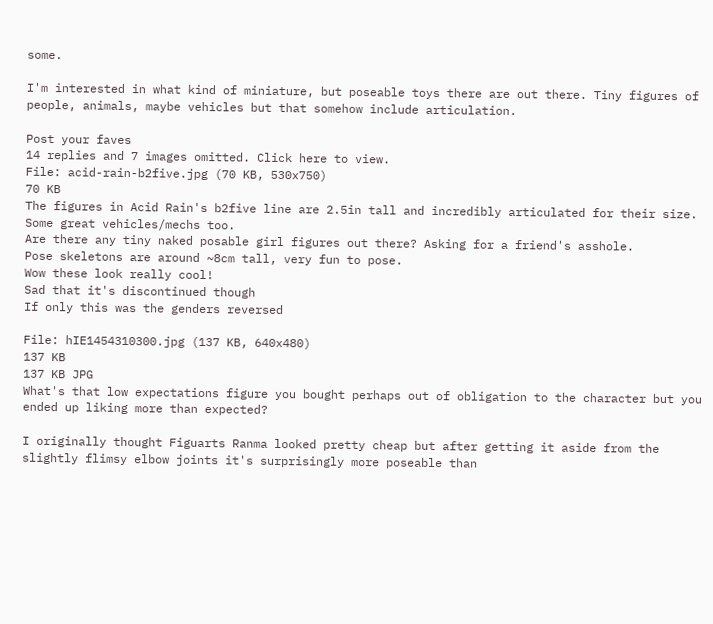some.

I'm interested in what kind of miniature, but poseable toys there are out there. Tiny figures of people, animals, maybe vehicles but that somehow include articulation.

Post your faves
14 replies and 7 images omitted. Click here to view.
File: acid-rain-b2five.jpg (70 KB, 530x750)
70 KB
The figures in Acid Rain's b2five line are 2.5in tall and incredibly articulated for their size. Some great vehicles/mechs too.
Are there any tiny naked posable girl figures out there? Asking for a friend's asshole.
Pose skeletons are around ~8cm tall, very fun to pose.
Wow these look really cool!
Sad that it's discontinued though
If only this was the genders reversed

File: hIE1454310300.jpg (137 KB, 640x480)
137 KB
137 KB JPG
What's that low expectations figure you bought perhaps out of obligation to the character but you ended up liking more than expected?

I originally thought Figuarts Ranma looked pretty cheap but after getting it aside from the slightly flimsy elbow joints it's surprisingly more poseable than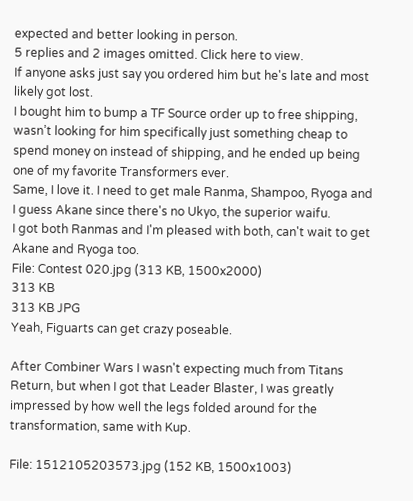expected and better looking in person.
5 replies and 2 images omitted. Click here to view.
If anyone asks just say you ordered him but he's late and most likely got lost.
I bought him to bump a TF Source order up to free shipping, wasn’t looking for him specifically just something cheap to spend money on instead of shipping, and he ended up being one of my favorite Transformers ever.
Same, I love it. I need to get male Ranma, Shampoo, Ryoga and I guess Akane since there's no Ukyo, the superior waifu.
I got both Ranmas and I'm pleased with both, can't wait to get Akane and Ryoga too.
File: Contest 020.jpg (313 KB, 1500x2000)
313 KB
313 KB JPG
Yeah, Figuarts can get crazy poseable.

After Combiner Wars I wasn't expecting much from Titans Return, but when I got that Leader Blaster, I was greatly impressed by how well the legs folded around for the transformation, same with Kup.

File: 1512105203573.jpg (152 KB, 1500x1003)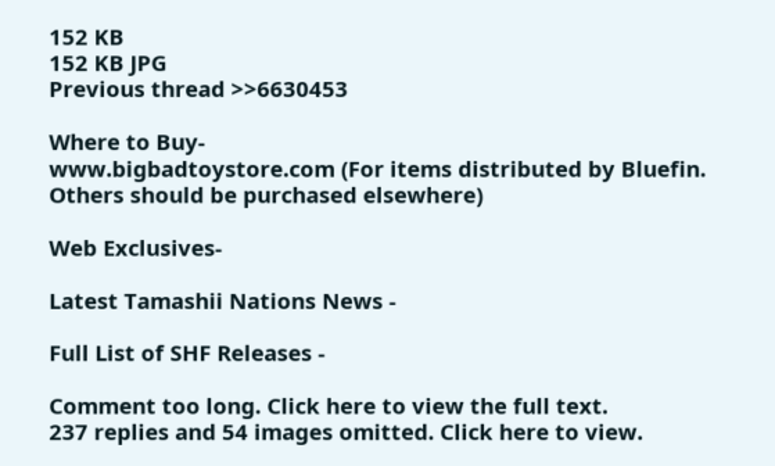152 KB
152 KB JPG
Previous thread >>6630453

Where to Buy-
www.bigbadtoystore.com (For items distributed by Bluefin. Others should be purchased elsewhere)

Web Exclusives-

Latest Tamashii Nations News -

Full List of SHF Releases -

Comment too long. Click here to view the full text.
237 replies and 54 images omitted. Click here to view.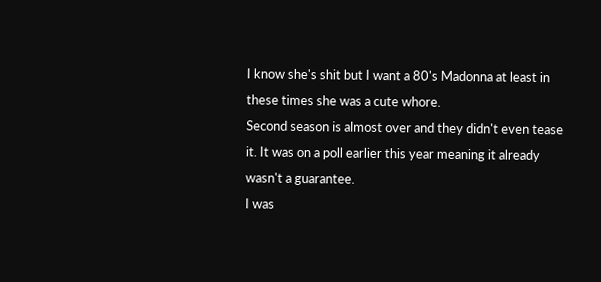I know she's shit but I want a 80's Madonna at least in these times she was a cute whore.
Second season is almost over and they didn't even tease it. It was on a poll earlier this year meaning it already wasn't a guarantee.
I was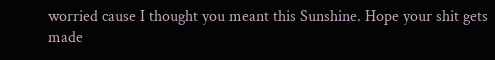worried cause I thought you meant this Sunshine. Hope your shit gets made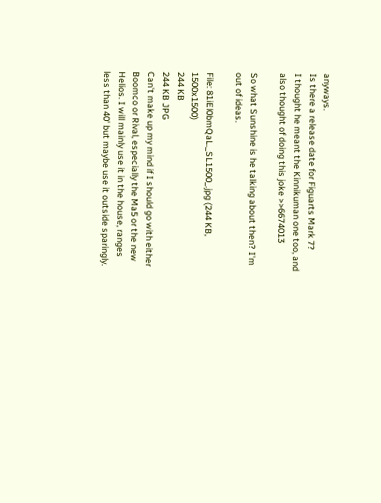anyways.
Is there a release date for Figuarts Mark 7?
I thought he meant the Kinnikuman one too, and also thought of doing this joke >>6674013

So what Sunshine is he talking about then? I'm out of ideas.

File: 81iEl0bmQaL._SL1500_.jpg (244 KB, 1500x1500)
244 KB
244 KB JPG
Can't make up my mind if I should go with either Boomco or Rival, especially the Ma5 or the new Helios. I will mainly use it in the house, ranges less than 40' but maybe use it outside sparingly.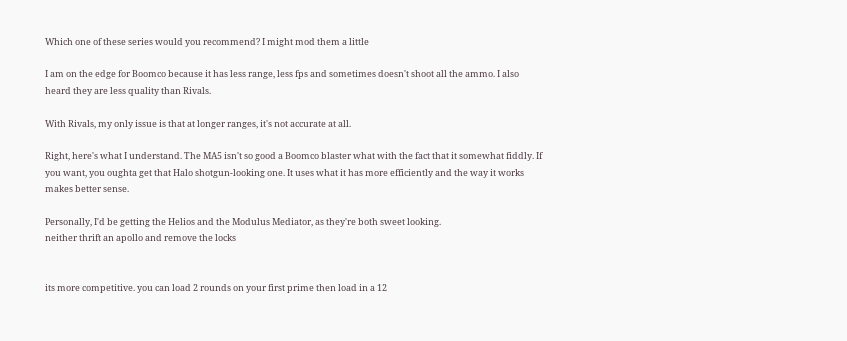Which one of these series would you recommend? I might mod them a little

I am on the edge for Boomco because it has less range, less fps and sometimes doesn't shoot all the ammo. I also heard they are less quality than Rivals.

With Rivals, my only issue is that at longer ranges, it's not accurate at all.

Right, here's what I understand. The MA5 isn't so good a Boomco blaster what with the fact that it somewhat fiddly. If you want, you oughta get that Halo shotgun-looking one. It uses what it has more efficiently and the way it works makes better sense.

Personally, I'd be getting the Helios and the Modulus Mediator, as they're both sweet looking.
neither thrift an apollo and remove the locks


its more competitive. you can load 2 rounds on your first prime then load in a 12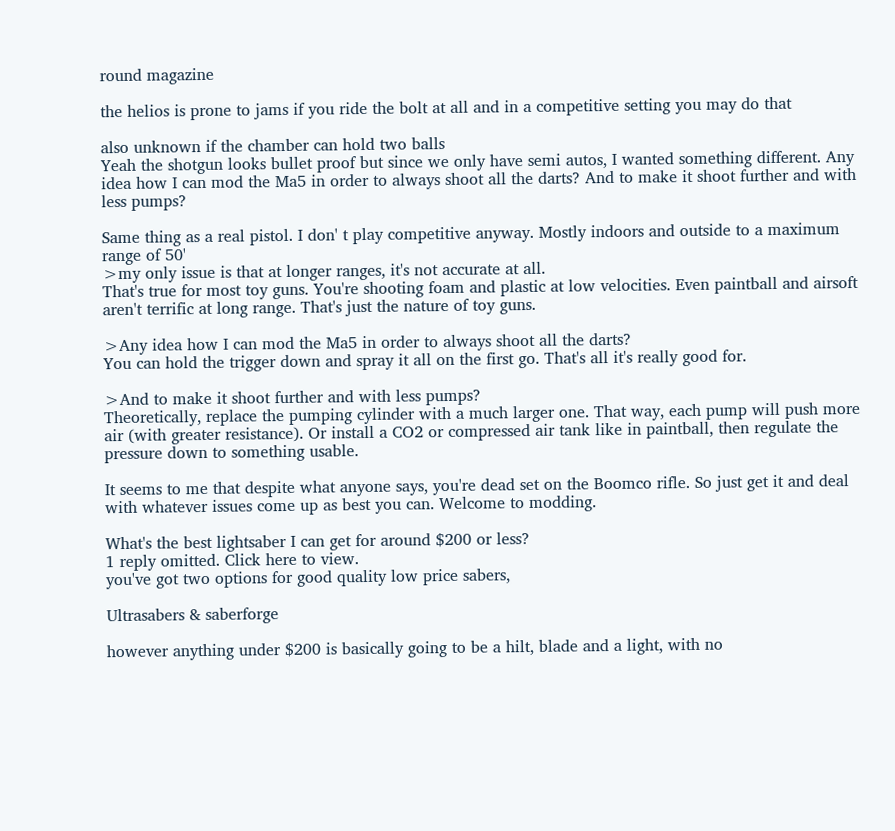round magazine

the helios is prone to jams if you ride the bolt at all and in a competitive setting you may do that

also unknown if the chamber can hold two balls
Yeah the shotgun looks bullet proof but since we only have semi autos, I wanted something different. Any idea how I can mod the Ma5 in order to always shoot all the darts? And to make it shoot further and with less pumps?

Same thing as a real pistol. I don' t play competitive anyway. Mostly indoors and outside to a maximum range of 50'
>my only issue is that at longer ranges, it's not accurate at all.
That's true for most toy guns. You're shooting foam and plastic at low velocities. Even paintball and airsoft aren't terrific at long range. That's just the nature of toy guns.

>Any idea how I can mod the Ma5 in order to always shoot all the darts?
You can hold the trigger down and spray it all on the first go. That's all it's really good for.

>And to make it shoot further and with less pumps?
Theoretically, replace the pumping cylinder with a much larger one. That way, each pump will push more air (with greater resistance). Or install a CO2 or compressed air tank like in paintball, then regulate the pressure down to something usable.

It seems to me that despite what anyone says, you're dead set on the Boomco rifle. So just get it and deal with whatever issues come up as best you can. Welcome to modding.

What's the best lightsaber I can get for around $200 or less?
1 reply omitted. Click here to view.
you've got two options for good quality low price sabers,

Ultrasabers & saberforge

however anything under $200 is basically going to be a hilt, blade and a light, with no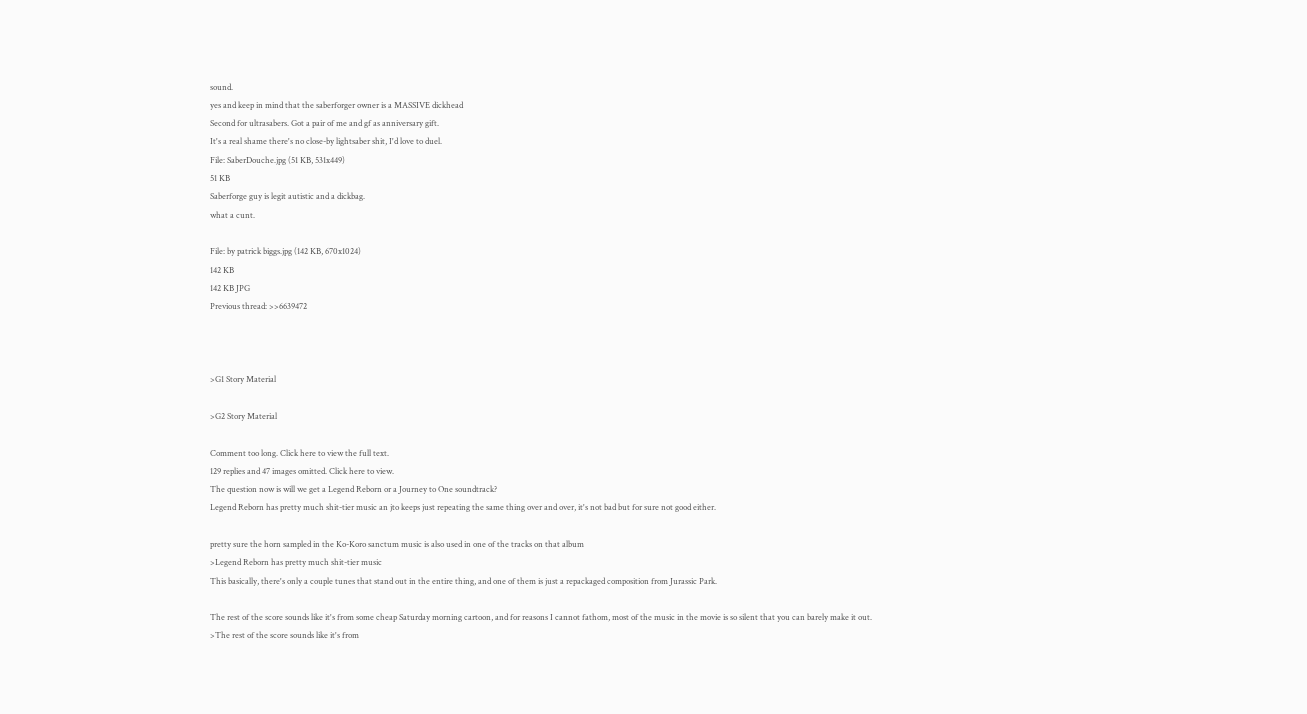sound.
yes and keep in mind that the saberforger owner is a MASSIVE dickhead
Second for ultrasabers. Got a pair of me and gf as anniversary gift.
It's a real shame there's no close-by lightsaber shit, I'd love to duel.
File: SaberDouche.jpg (51 KB, 531x449)
51 KB
Saberforge guy is legit autistic and a dickbag.
what a cunt.

File: by patrick biggs.jpg (142 KB, 670x1024)
142 KB
142 KB JPG
Previous thread: >>6639472



>G1 Story Material

>G2 Story Material

Comment too long. Click here to view the full text.
129 replies and 47 images omitted. Click here to view.
The question now is will we get a Legend Reborn or a Journey to One soundtrack?
Legend Reborn has pretty much shit-tier music an jto keeps just repeating the same thing over and over, it's not bad but for sure not good either.

pretty sure the horn sampled in the Ko-Koro sanctum music is also used in one of the tracks on that album
>Legend Reborn has pretty much shit-tier music
This basically, there's only a couple tunes that stand out in the entire thing, and one of them is just a repackaged composition from Jurassic Park.

The rest of the score sounds like it's from some cheap Saturday morning cartoon, and for reasons I cannot fathom, most of the music in the movie is so silent that you can barely make it out.
>The rest of the score sounds like it's from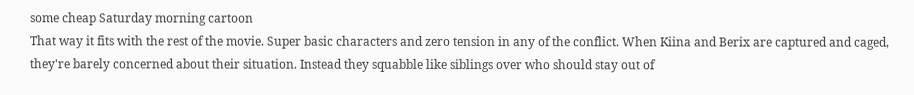some cheap Saturday morning cartoon
That way it fits with the rest of the movie. Super basic characters and zero tension in any of the conflict. When Kiina and Berix are captured and caged, they're barely concerned about their situation. Instead they squabble like siblings over who should stay out of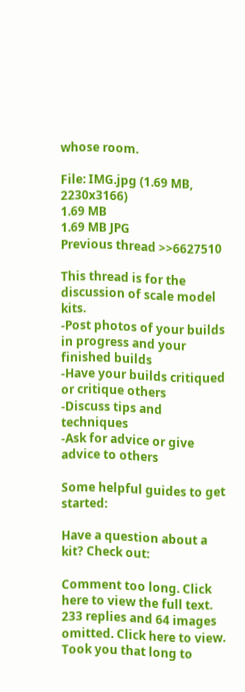whose room.

File: IMG.jpg (1.69 MB, 2230x3166)
1.69 MB
1.69 MB JPG
Previous thread >>6627510

This thread is for the discussion of scale model kits.
-Post photos of your builds in progress and your finished builds
-Have your builds critiqued or critique others
-Discuss tips and techniques
-Ask for advice or give advice to others

Some helpful guides to get started:

Have a question about a kit? Check out:

Comment too long. Click here to view the full text.
233 replies and 64 images omitted. Click here to view.
Took you that long to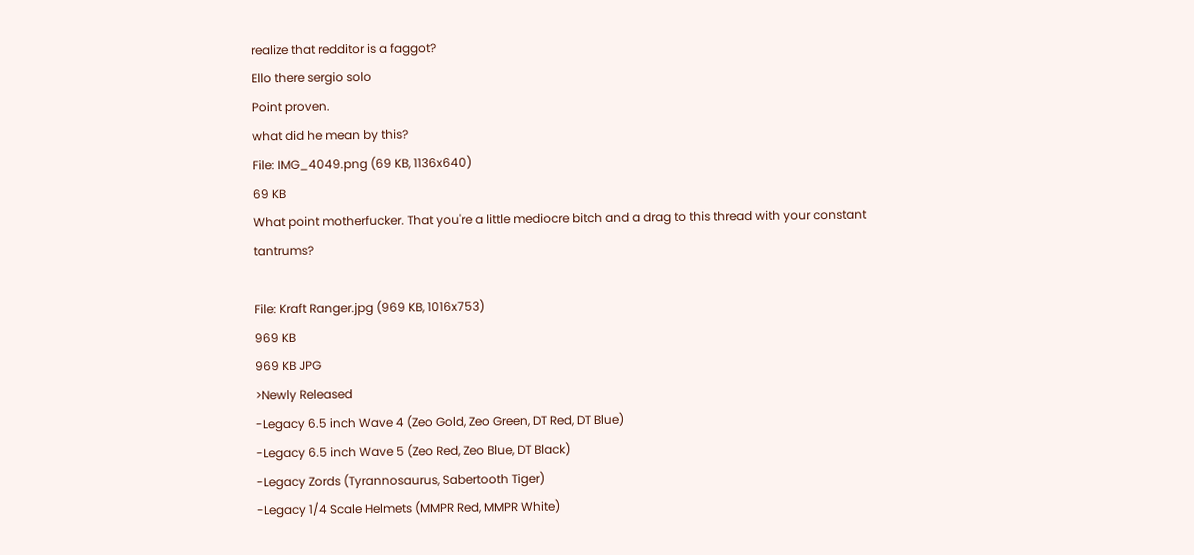realize that redditor is a faggot?
Ello there sergio solo
Point proven.
what did he mean by this?
File: IMG_4049.png (69 KB, 1136x640)
69 KB
What point motherfucker. That you're a little mediocre bitch and a drag to this thread with your constant tantrums?

File: Kraft Ranger.jpg (969 KB, 1016x753)
969 KB
969 KB JPG
>Newly Released
-Legacy 6.5 inch Wave 4 (Zeo Gold, Zeo Green, DT Red, DT Blue)
-Legacy 6.5 inch Wave 5 (Zeo Red, Zeo Blue, DT Black)
-Legacy Zords (Tyrannosaurus, Sabertooth Tiger)
-Legacy 1/4 Scale Helmets (MMPR Red, MMPR White)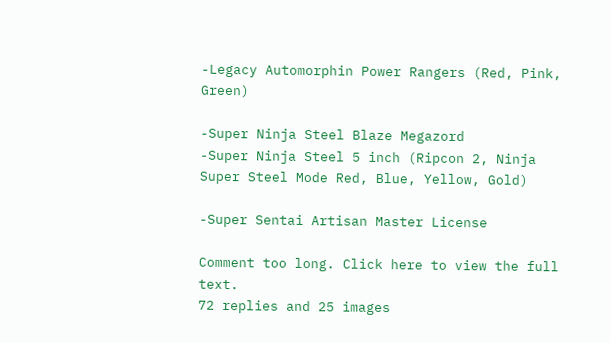-Legacy Automorphin Power Rangers (Red, Pink, Green)

-Super Ninja Steel Blaze Megazord
-Super Ninja Steel 5 inch (Ripcon 2, Ninja Super Steel Mode Red, Blue, Yellow, Gold)

-Super Sentai Artisan Master License

Comment too long. Click here to view the full text.
72 replies and 25 images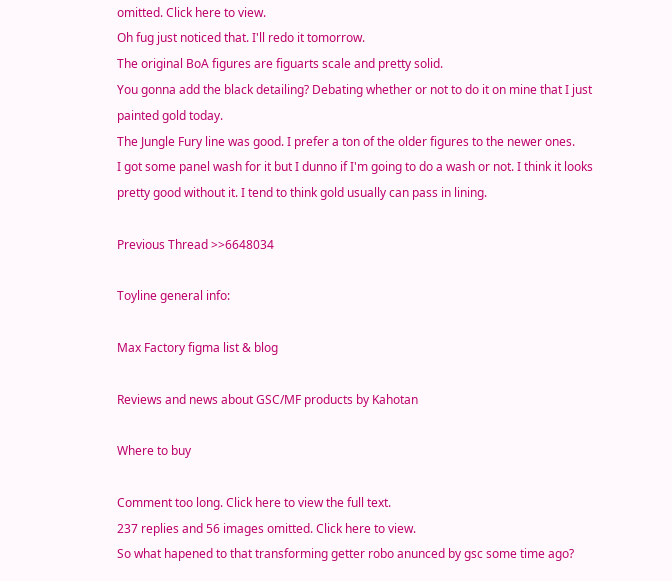omitted. Click here to view.
Oh fug just noticed that. I'll redo it tomorrow.
The original BoA figures are figuarts scale and pretty solid.
You gonna add the black detailing? Debating whether or not to do it on mine that I just painted gold today.
The Jungle Fury line was good. I prefer a ton of the older figures to the newer ones.
I got some panel wash for it but I dunno if I'm going to do a wash or not. I think it looks pretty good without it. I tend to think gold usually can pass in lining.

Previous Thread >>6648034

Toyline general info:

Max Factory figma list & blog

Reviews and news about GSC/MF products by Kahotan

Where to buy

Comment too long. Click here to view the full text.
237 replies and 56 images omitted. Click here to view.
So what hapened to that transforming getter robo anunced by gsc some time ago?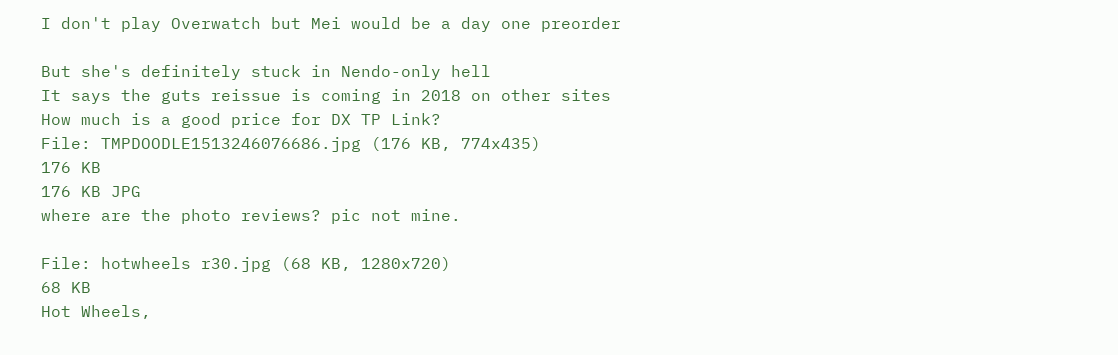I don't play Overwatch but Mei would be a day one preorder

But she's definitely stuck in Nendo-only hell
It says the guts reissue is coming in 2018 on other sites
How much is a good price for DX TP Link?
File: TMPDOODLE1513246076686.jpg (176 KB, 774x435)
176 KB
176 KB JPG
where are the photo reviews? pic not mine.

File: hotwheels r30.jpg (68 KB, 1280x720)
68 KB
Hot Wheels,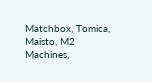Matchbox, Tomica, Maisto, M2 Machines,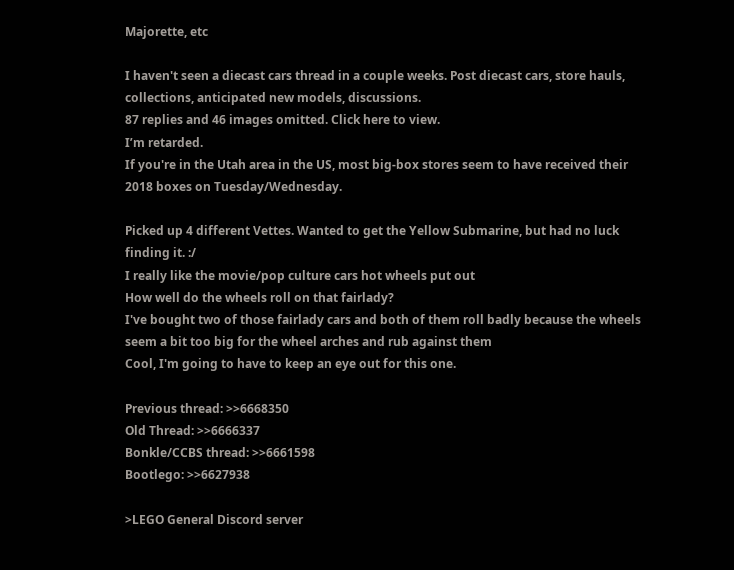Majorette, etc

I haven't seen a diecast cars thread in a couple weeks. Post diecast cars, store hauls, collections, anticipated new models, discussions.
87 replies and 46 images omitted. Click here to view.
I’m retarded.
If you're in the Utah area in the US, most big-box stores seem to have received their 2018 boxes on Tuesday/Wednesday.

Picked up 4 different Vettes. Wanted to get the Yellow Submarine, but had no luck finding it. :/
I really like the movie/pop culture cars hot wheels put out
How well do the wheels roll on that fairlady?
I've bought two of those fairlady cars and both of them roll badly because the wheels seem a bit too big for the wheel arches and rub against them
Cool, I'm going to have to keep an eye out for this one.

Previous thread: >>6668350
Old Thread: >>6666337
Bonkle/CCBS thread: >>6661598
Bootlego: >>6627938

>LEGO General Discord server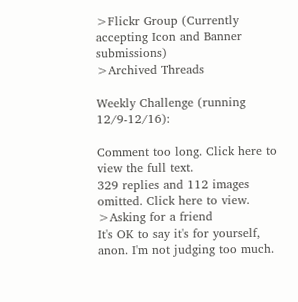>Flickr Group (Currently accepting Icon and Banner submissions)
>Archived Threads

Weekly Challenge (running 12/9-12/16):

Comment too long. Click here to view the full text.
329 replies and 112 images omitted. Click here to view.
>Asking for a friend
It's OK to say it's for yourself, anon. I'm not judging too much.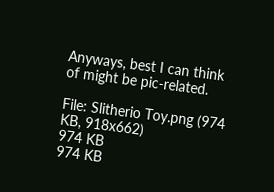Anyways, best I can think of might be pic-related.

File: Slitherio Toy.png (974 KB, 918x662)
974 KB
974 KB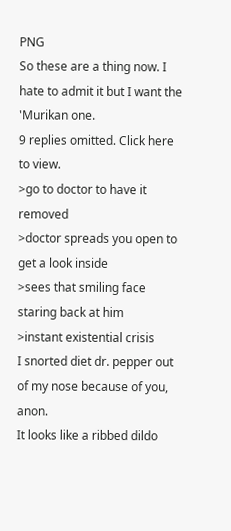PNG
So these are a thing now. I hate to admit it but I want the 'Murikan one.
9 replies omitted. Click here to view.
>go to doctor to have it removed
>doctor spreads you open to get a look inside
>sees that smiling face staring back at him
>instant existential crisis
I snorted diet dr. pepper out of my nose because of you, anon.
It looks like a ribbed dildo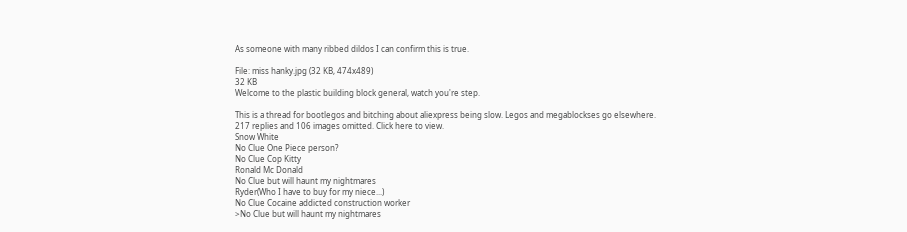As someone with many ribbed dildos I can confirm this is true.

File: miss hanky.jpg (32 KB, 474x489)
32 KB
Welcome to the plastic building block general, watch you're step.

This is a thread for bootlegos and bitching about aliexpress being slow. Legos and megablockses go elsewhere.
217 replies and 106 images omitted. Click here to view.
Snow White
No Clue One Piece person?
No Clue Cop Kitty
Ronald Mc Donald
No Clue but will haunt my nightmares
Ryder(Who I have to buy for my niece...)
No Clue Cocaine addicted construction worker
>No Clue but will haunt my nightmares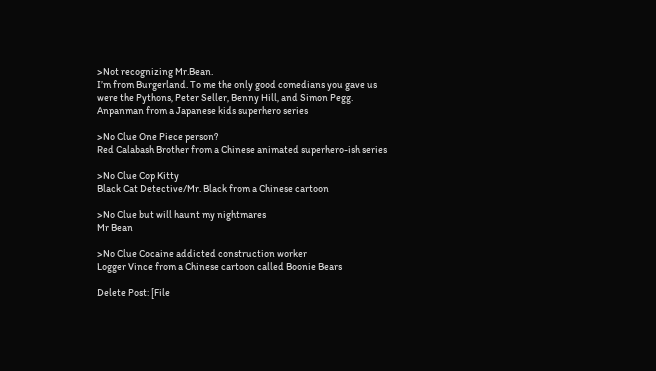>Not recognizing Mr.Bean.
I’m from Burgerland. To me the only good comedians you gave us were the Pythons, Peter Seller, Benny Hill, and Simon Pegg.
Anpanman from a Japanese kids superhero series

>No Clue One Piece person?
Red Calabash Brother from a Chinese animated superhero-ish series

>No Clue Cop Kitty
Black Cat Detective/Mr. Black from a Chinese cartoon

>No Clue but will haunt my nightmares
Mr Bean

>No Clue Cocaine addicted construction worker
Logger Vince from a Chinese cartoon called Boonie Bears

Delete Post: [File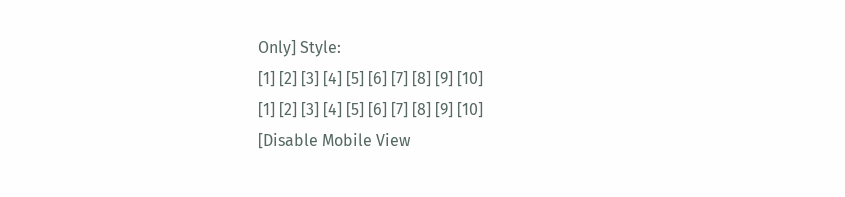Only] Style:
[1] [2] [3] [4] [5] [6] [7] [8] [9] [10]
[1] [2] [3] [4] [5] [6] [7] [8] [9] [10]
[Disable Mobile View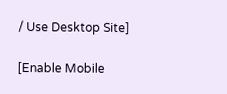/ Use Desktop Site]

[Enable Mobile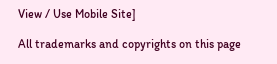View / Use Mobile Site]

All trademarks and copyrights on this page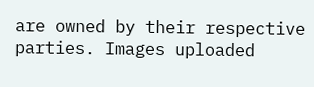are owned by their respective parties. Images uploaded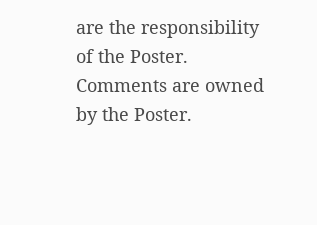are the responsibility of the Poster. Comments are owned by the Poster.